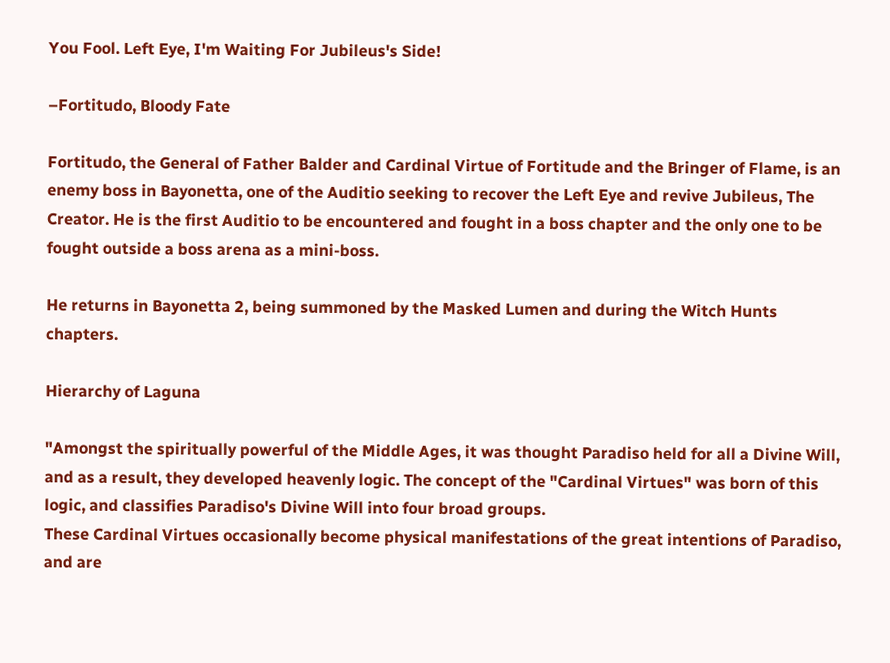You Fool. Left Eye, I'm Waiting For Jubileus's Side!

–Fortitudo, Bloody Fate

Fortitudo, the General of Father Balder and Cardinal Virtue of Fortitude and the Bringer of Flame, is an enemy boss in Bayonetta, one of the Auditio seeking to recover the Left Eye and revive Jubileus, The Creator. He is the first Auditio to be encountered and fought in a boss chapter and the only one to be fought outside a boss arena as a mini-boss.

He returns in Bayonetta 2, being summoned by the Masked Lumen and during the Witch Hunts chapters.

Hierarchy of Laguna

"Amongst the spiritually powerful of the Middle Ages, it was thought Paradiso held for all a Divine Will, and as a result, they developed heavenly logic. The concept of the "Cardinal Virtues" was born of this logic, and classifies Paradiso's Divine Will into four broad groups.
These Cardinal Virtues occasionally become physical manifestations of the great intentions of Paradiso, and are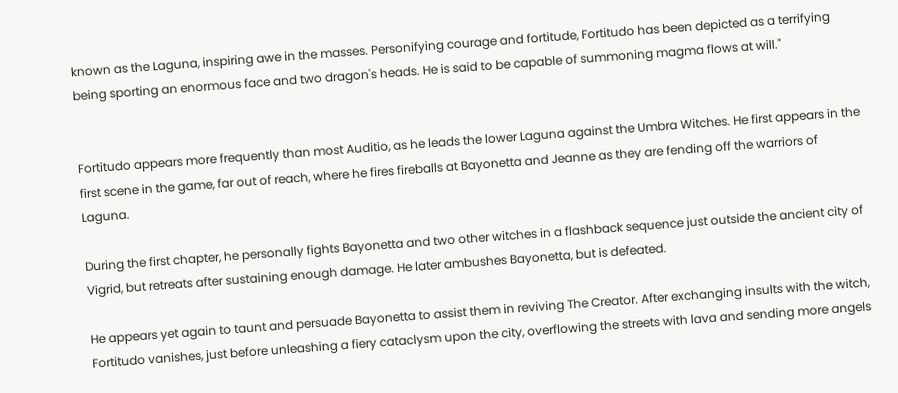known as the Laguna, inspiring awe in the masses. Personifying courage and fortitude, Fortitudo has been depicted as a terrifying being sporting an enormous face and two dragon's heads. He is said to be capable of summoning magma flows at will."


Fortitudo appears more frequently than most Auditio, as he leads the lower Laguna against the Umbra Witches. He first appears in the first scene in the game, far out of reach, where he fires fireballs at Bayonetta and Jeanne as they are fending off the warriors of Laguna.

During the first chapter, he personally fights Bayonetta and two other witches in a flashback sequence just outside the ancient city of Vigrid, but retreats after sustaining enough damage. He later ambushes Bayonetta, but is defeated.

He appears yet again to taunt and persuade Bayonetta to assist them in reviving The Creator. After exchanging insults with the witch, Fortitudo vanishes, just before unleashing a fiery cataclysm upon the city, overflowing the streets with lava and sending more angels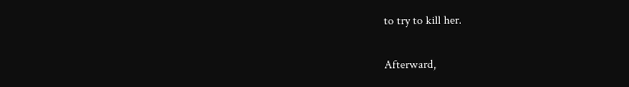to try to kill her.

Afterward,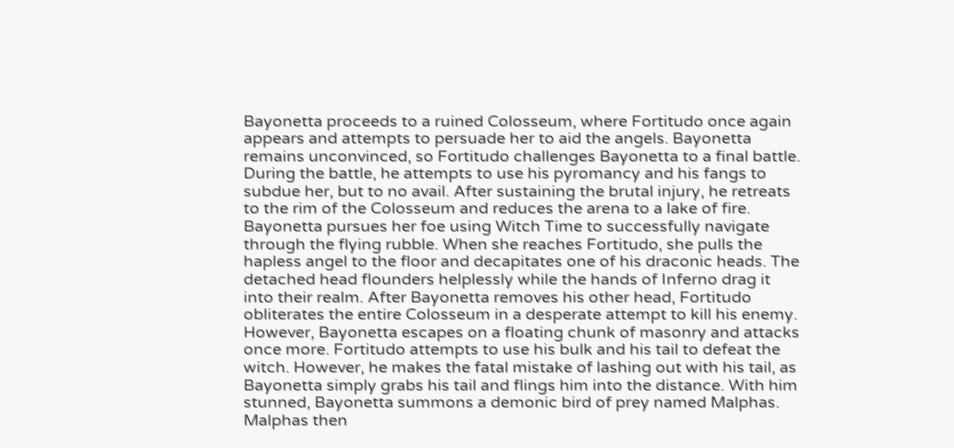Bayonetta proceeds to a ruined Colosseum, where Fortitudo once again appears and attempts to persuade her to aid the angels. Bayonetta remains unconvinced, so Fortitudo challenges Bayonetta to a final battle. During the battle, he attempts to use his pyromancy and his fangs to subdue her, but to no avail. After sustaining the brutal injury, he retreats to the rim of the Colosseum and reduces the arena to a lake of fire. Bayonetta pursues her foe using Witch Time to successfully navigate through the flying rubble. When she reaches Fortitudo, she pulls the hapless angel to the floor and decapitates one of his draconic heads. The detached head flounders helplessly while the hands of Inferno drag it into their realm. After Bayonetta removes his other head, Fortitudo obliterates the entire Colosseum in a desperate attempt to kill his enemy. However, Bayonetta escapes on a floating chunk of masonry and attacks once more. Fortitudo attempts to use his bulk and his tail to defeat the witch. However, he makes the fatal mistake of lashing out with his tail, as Bayonetta simply grabs his tail and flings him into the distance. With him stunned, Bayonetta summons a demonic bird of prey named Malphas. Malphas then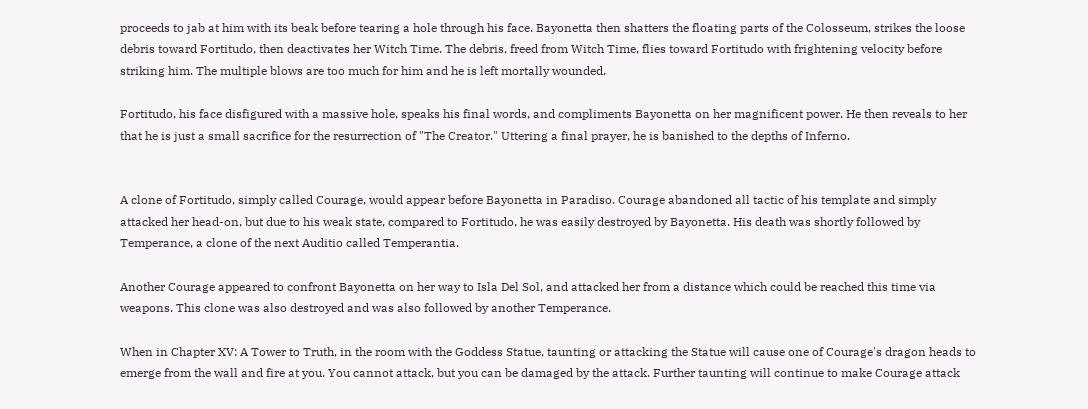proceeds to jab at him with its beak before tearing a hole through his face. Bayonetta then shatters the floating parts of the Colosseum, strikes the loose debris toward Fortitudo, then deactivates her Witch Time. The debris, freed from Witch Time, flies toward Fortitudo with frightening velocity before striking him. The multiple blows are too much for him and he is left mortally wounded.

Fortitudo, his face disfigured with a massive hole, speaks his final words, and compliments Bayonetta on her magnificent power. He then reveals to her that he is just a small sacrifice for the resurrection of "The Creator." Uttering a final prayer, he is banished to the depths of Inferno.


A clone of Fortitudo, simply called Courage, would appear before Bayonetta in Paradiso. Courage abandoned all tactic of his template and simply attacked her head-on, but due to his weak state, compared to Fortitudo, he was easily destroyed by Bayonetta. His death was shortly followed by Temperance, a clone of the next Auditio called Temperantia.

Another Courage appeared to confront Bayonetta on her way to Isla Del Sol, and attacked her from a distance which could be reached this time via weapons. This clone was also destroyed and was also followed by another Temperance.

When in Chapter XV: A Tower to Truth, in the room with the Goddess Statue, taunting or attacking the Statue will cause one of Courage's dragon heads to emerge from the wall and fire at you. You cannot attack, but you can be damaged by the attack. Further taunting will continue to make Courage attack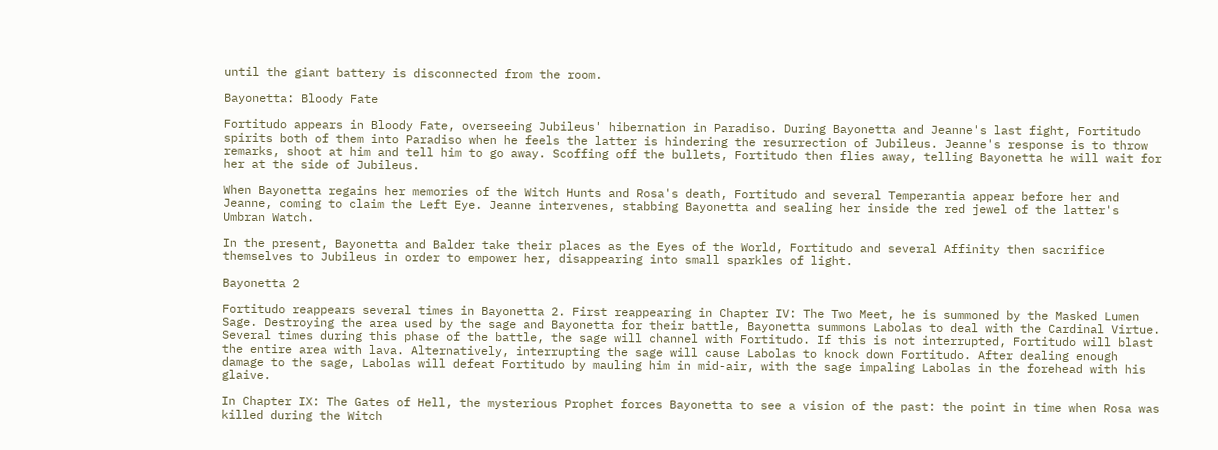until the giant battery is disconnected from the room.

Bayonetta: Bloody Fate

Fortitudo appears in Bloody Fate, overseeing Jubileus' hibernation in Paradiso. During Bayonetta and Jeanne's last fight, Fortitudo spirits both of them into Paradiso when he feels the latter is hindering the resurrection of Jubileus. Jeanne's response is to throw remarks, shoot at him and tell him to go away. Scoffing off the bullets, Fortitudo then flies away, telling Bayonetta he will wait for her at the side of Jubileus.

When Bayonetta regains her memories of the Witch Hunts and Rosa's death, Fortitudo and several Temperantia appear before her and Jeanne, coming to claim the Left Eye. Jeanne intervenes, stabbing Bayonetta and sealing her inside the red jewel of the latter's Umbran Watch.

In the present, Bayonetta and Balder take their places as the Eyes of the World, Fortitudo and several Affinity then sacrifice themselves to Jubileus in order to empower her, disappearing into small sparkles of light.

Bayonetta 2

Fortitudo reappears several times in Bayonetta 2. First reappearing in Chapter IV: The Two Meet, he is summoned by the Masked Lumen Sage. Destroying the area used by the sage and Bayonetta for their battle, Bayonetta summons Labolas to deal with the Cardinal Virtue. Several times during this phase of the battle, the sage will channel with Fortitudo. If this is not interrupted, Fortitudo will blast the entire area with lava. Alternatively, interrupting the sage will cause Labolas to knock down Fortitudo. After dealing enough damage to the sage, Labolas will defeat Fortitudo by mauling him in mid-air, with the sage impaling Labolas in the forehead with his glaive.

In Chapter IX: The Gates of Hell, the mysterious Prophet forces Bayonetta to see a vision of the past: the point in time when Rosa was killed during the Witch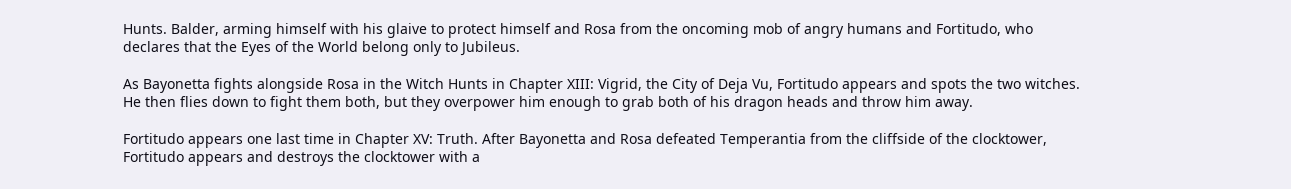Hunts. Balder, arming himself with his glaive to protect himself and Rosa from the oncoming mob of angry humans and Fortitudo, who declares that the Eyes of the World belong only to Jubileus.

As Bayonetta fights alongside Rosa in the Witch Hunts in Chapter XIII: Vigrid, the City of Deja Vu, Fortitudo appears and spots the two witches. He then flies down to fight them both, but they overpower him enough to grab both of his dragon heads and throw him away.

Fortitudo appears one last time in Chapter XV: Truth. After Bayonetta and Rosa defeated Temperantia from the cliffside of the clocktower, Fortitudo appears and destroys the clocktower with a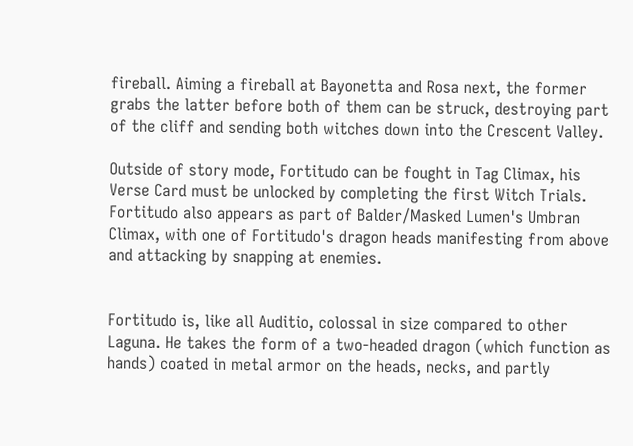fireball. Aiming a fireball at Bayonetta and Rosa next, the former grabs the latter before both of them can be struck, destroying part of the cliff and sending both witches down into the Crescent Valley.

Outside of story mode, Fortitudo can be fought in Tag Climax, his Verse Card must be unlocked by completing the first Witch Trials. Fortitudo also appears as part of Balder/Masked Lumen's Umbran Climax, with one of Fortitudo's dragon heads manifesting from above and attacking by snapping at enemies.


Fortitudo is, like all Auditio, colossal in size compared to other Laguna. He takes the form of a two-headed dragon (which function as hands) coated in metal armor on the heads, necks, and partly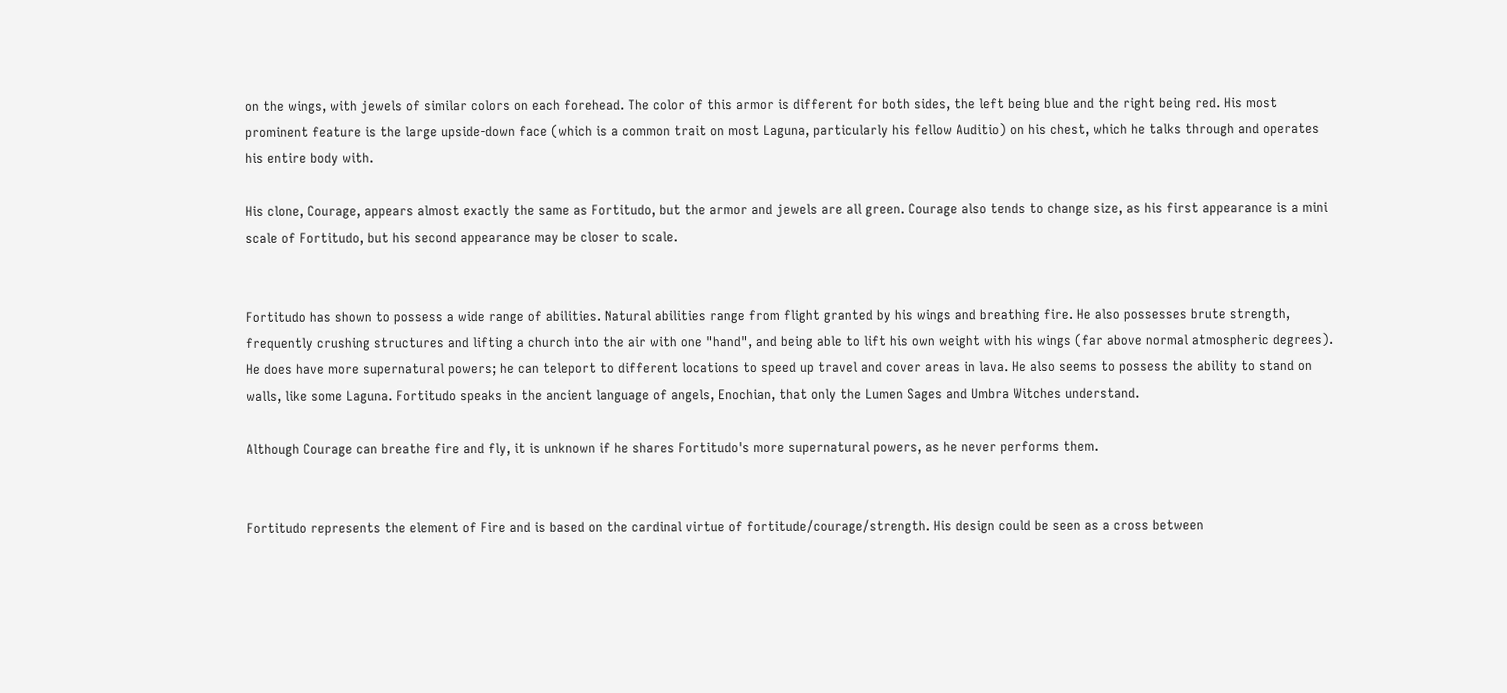on the wings, with jewels of similar colors on each forehead. The color of this armor is different for both sides, the left being blue and the right being red. His most prominent feature is the large upside-down face (which is a common trait on most Laguna, particularly his fellow Auditio) on his chest, which he talks through and operates his entire body with.

His clone, Courage, appears almost exactly the same as Fortitudo, but the armor and jewels are all green. Courage also tends to change size, as his first appearance is a mini scale of Fortitudo, but his second appearance may be closer to scale.


Fortitudo has shown to possess a wide range of abilities. Natural abilities range from flight granted by his wings and breathing fire. He also possesses brute strength, frequently crushing structures and lifting a church into the air with one "hand", and being able to lift his own weight with his wings (far above normal atmospheric degrees). He does have more supernatural powers; he can teleport to different locations to speed up travel and cover areas in lava. He also seems to possess the ability to stand on walls, like some Laguna. Fortitudo speaks in the ancient language of angels, Enochian, that only the Lumen Sages and Umbra Witches understand.

Although Courage can breathe fire and fly, it is unknown if he shares Fortitudo's more supernatural powers, as he never performs them.


Fortitudo represents the element of Fire and is based on the cardinal virtue of fortitude/courage/strength. His design could be seen as a cross between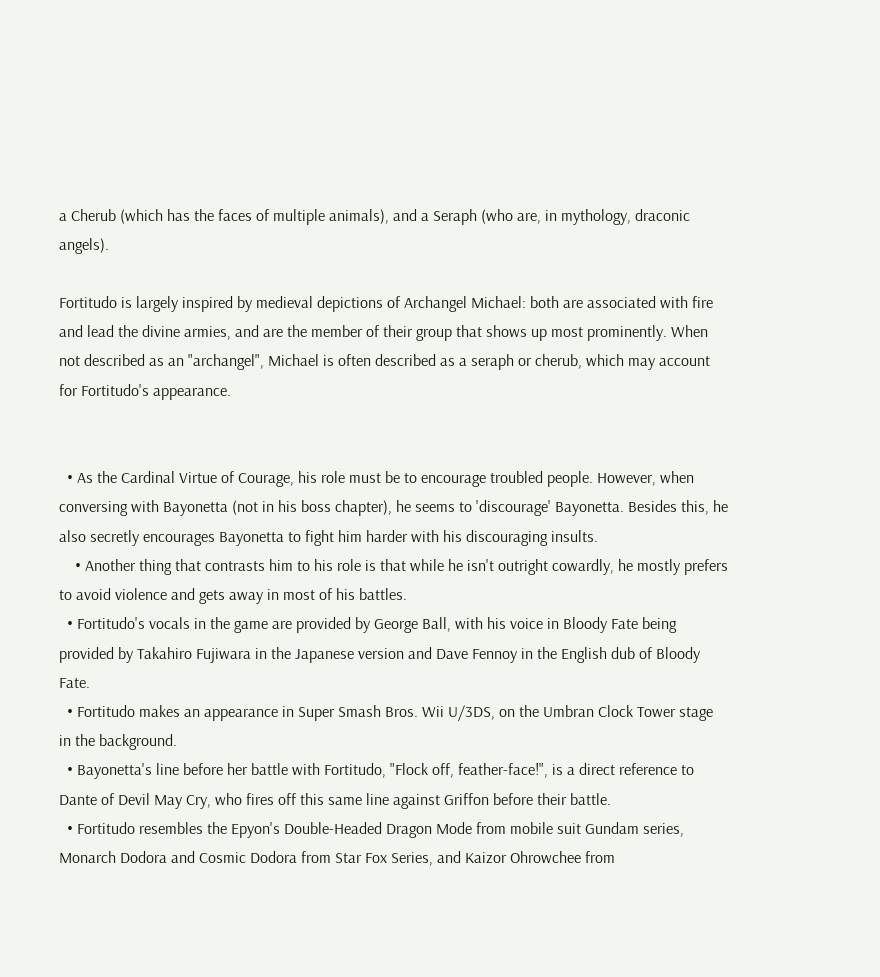a Cherub (which has the faces of multiple animals), and a Seraph (who are, in mythology, draconic angels).

Fortitudo is largely inspired by medieval depictions of Archangel Michael: both are associated with fire and lead the divine armies, and are the member of their group that shows up most prominently. When not described as an "archangel", Michael is often described as a seraph or cherub, which may account for Fortitudo's appearance.


  • As the Cardinal Virtue of Courage, his role must be to encourage troubled people. However, when conversing with Bayonetta (not in his boss chapter), he seems to 'discourage' Bayonetta. Besides this, he also secretly encourages Bayonetta to fight him harder with his discouraging insults.
    • Another thing that contrasts him to his role is that while he isn't outright cowardly, he mostly prefers to avoid violence and gets away in most of his battles.
  • Fortitudo's vocals in the game are provided by George Ball, with his voice in Bloody Fate being provided by Takahiro Fujiwara in the Japanese version and Dave Fennoy in the English dub of Bloody Fate.
  • Fortitudo makes an appearance in Super Smash Bros. Wii U/3DS, on the Umbran Clock Tower stage in the background.
  • Bayonetta's line before her battle with Fortitudo, "Flock off, feather-face!", is a direct reference to Dante of Devil May Cry, who fires off this same line against Griffon before their battle.
  • Fortitudo resembles the Epyon's Double-Headed Dragon Mode from mobile suit Gundam series, Monarch Dodora and Cosmic Dodora from Star Fox Series, and Kaizor Ohrowchee from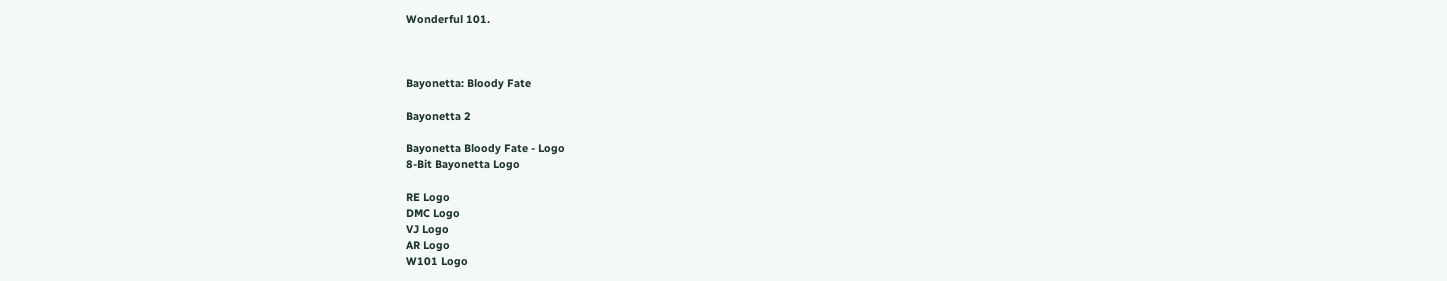Wonderful 101.



Bayonetta: Bloody Fate

Bayonetta 2

Bayonetta Bloody Fate - Logo
8-Bit Bayonetta Logo

RE Logo
DMC Logo
VJ Logo
AR Logo
W101 Logo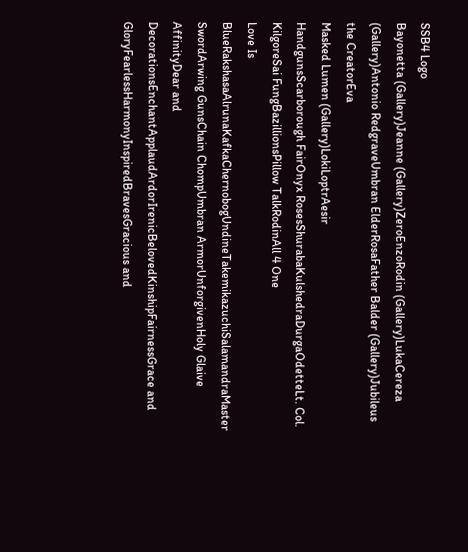SSB4 Logo
Bayonetta (Gallery)Jeanne (Gallery)ZeroEnzoRodin (Gallery)LukaCereza (Gallery)Antonio RedgraveUmbran ElderRosaFather Balder (Gallery)Jubileus the CreatorEva
Masked Lumen (Gallery)LokiLoptrAesir
HandgunsScarborough FairOnyx RosesShurabaKulshedraDurgaOdetteLt. Col. KilgoreSai FungBazillionsPillow TalkRodinAll 4 One
Love Is BlueRakshasaAlrunaKafkaChernobogUndineTakemikazuchiSalamandraMaster SwordArwing GunsChain ChompUmbran ArmorUnforgivenHoly Glaive
AffinityDear and DecorationsEnchantApplaudArdorIrenicBelovedKinshipFairnessGrace and GloryFearlessHarmonyInspiredBravesGracious and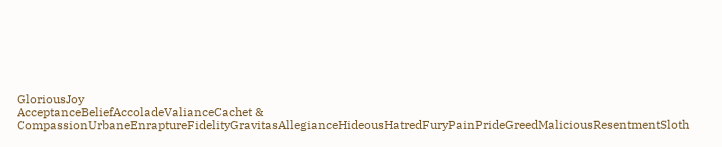GloriousJoy
AcceptanceBeliefAccoladeValianceCachet & CompassionUrbaneEnraptureFidelityGravitasAllegianceHideousHatredFuryPainPrideGreedMaliciousResentmentSloth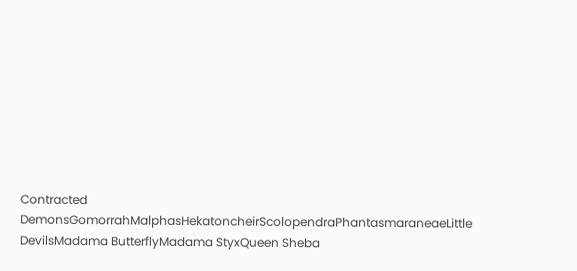Contracted DemonsGomorrahMalphasHekatoncheirScolopendraPhantasmaraneaeLittle DevilsMadama ButterflyMadama StyxQueen Sheba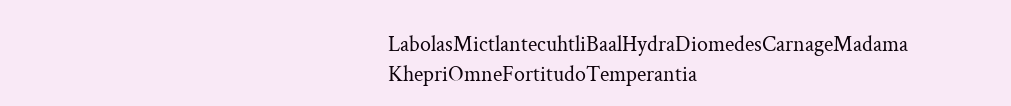LabolasMictlantecuhtliBaalHydraDiomedesCarnageMadama KhepriOmneFortitudoTemperantia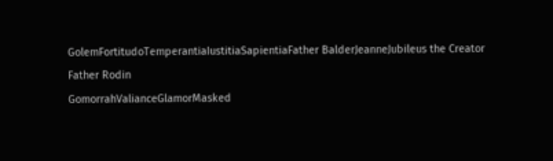GolemFortitudoTemperantiaIustitiaSapientiaFather BalderJeanneJubileus the Creator
Father Rodin
GomorrahValianceGlamorMasked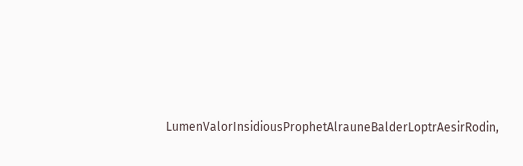LumenValorInsidiousProphetAlrauneBalderLoptrAesirRodin,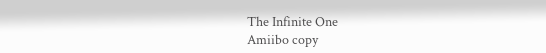The Infinite One
Amiibo copy